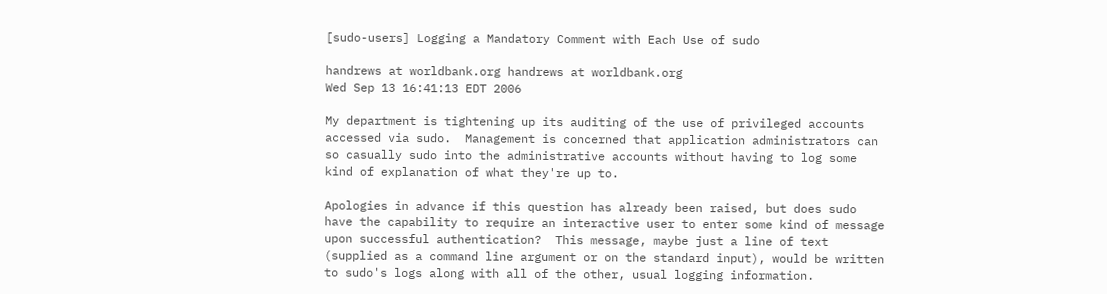[sudo-users] Logging a Mandatory Comment with Each Use of sudo

handrews at worldbank.org handrews at worldbank.org
Wed Sep 13 16:41:13 EDT 2006

My department is tightening up its auditing of the use of privileged accounts
accessed via sudo.  Management is concerned that application administrators can
so casually sudo into the administrative accounts without having to log some
kind of explanation of what they're up to.

Apologies in advance if this question has already been raised, but does sudo
have the capability to require an interactive user to enter some kind of message
upon successful authentication?  This message, maybe just a line of text
(supplied as a command line argument or on the standard input), would be written
to sudo's logs along with all of the other, usual logging information.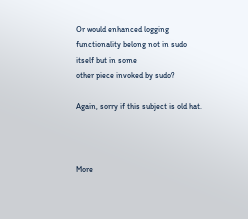Or would enhanced logging functionality belong not in sudo itself but in some
other piece invoked by sudo?

Again, sorry if this subject is old hat.



More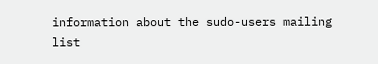information about the sudo-users mailing list